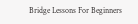Bridge Lessons For Beginners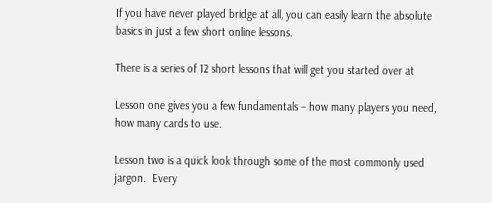If you have never played bridge at all, you can easily learn the absolute basics in just a few short online lessons.

There is a series of 12 short lessons that will get you started over at

Lesson one gives you a few fundamentals – how many players you need, how many cards to use.

Lesson two is a quick look through some of the most commonly used jargon.  Every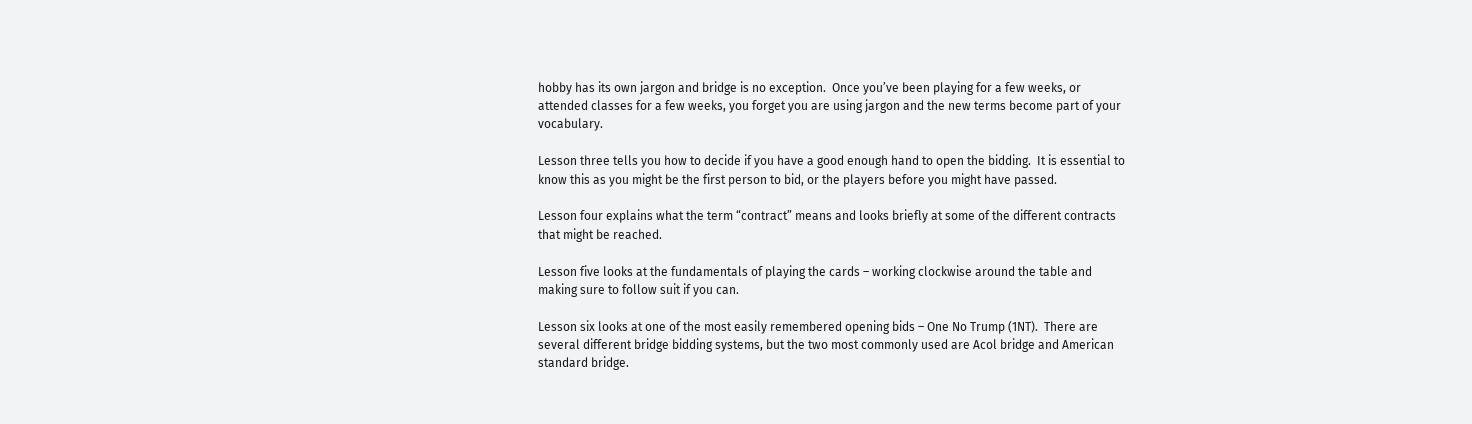hobby has its own jargon and bridge is no exception.  Once you’ve been playing for a few weeks, or attended classes for a few weeks, you forget you are using jargon and the new terms become part of your vocabulary.

Lesson three tells you how to decide if you have a good enough hand to open the bidding.  It is essential to know this as you might be the first person to bid, or the players before you might have passed.

Lesson four explains what the term “contract” means and looks briefly at some of the different contracts that might be reached.

Lesson five looks at the fundamentals of playing the cards – working clockwise around the table and making sure to follow suit if you can.

Lesson six looks at one of the most easily remembered opening bids – One No Trump (1NT).  There are several different bridge bidding systems, but the two most commonly used are Acol bridge and American standard bridge.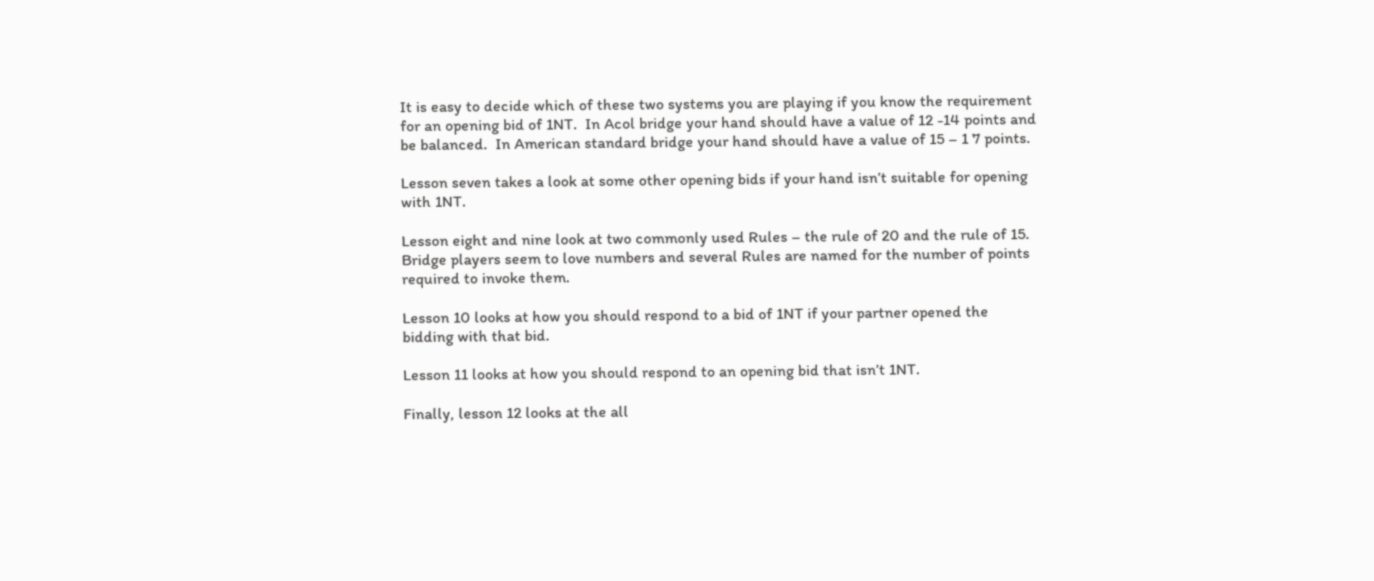It is easy to decide which of these two systems you are playing if you know the requirement for an opening bid of 1NT.  In Acol bridge your hand should have a value of 12 -14 points and be balanced.  In American standard bridge your hand should have a value of 15 – 1 7 points.

Lesson seven takes a look at some other opening bids if your hand isn’t suitable for opening with 1NT.

Lesson eight and nine look at two commonly used Rules – the rule of 20 and the rule of 15.  Bridge players seem to love numbers and several Rules are named for the number of points required to invoke them.

Lesson 10 looks at how you should respond to a bid of 1NT if your partner opened the bidding with that bid.

Lesson 11 looks at how you should respond to an opening bid that isn’t 1NT.

Finally, lesson 12 looks at the all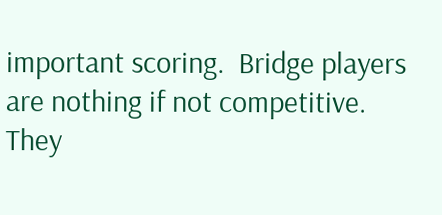important scoring.  Bridge players are nothing if not competitive. They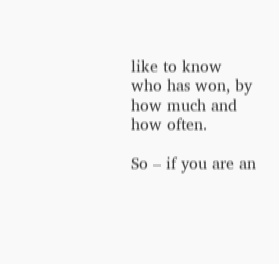like to know who has won, by how much and how often.

So – if you are an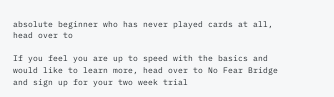absolute beginner who has never played cards at all, head over to

If you feel you are up to speed with the basics and would like to learn more, head over to No Fear Bridge and sign up for your two week trial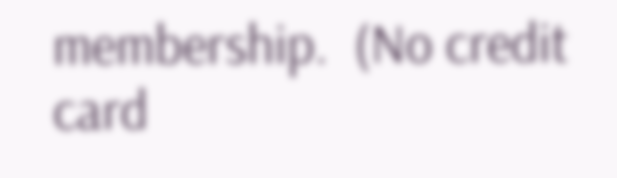membership.  (No credit card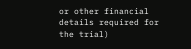or other financial details required for the trial)